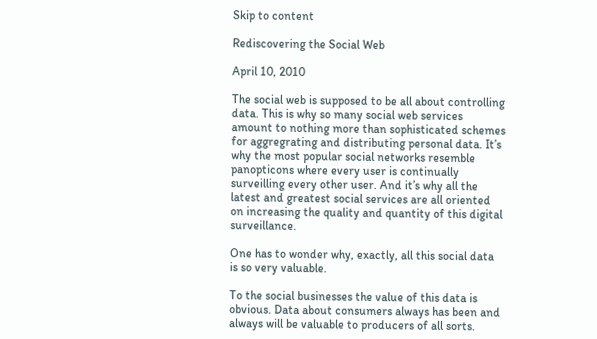Skip to content

Rediscovering the Social Web

April 10, 2010

The social web is supposed to be all about controlling data. This is why so many social web services amount to nothing more than sophisticated schemes for aggregrating and distributing personal data. It’s why the most popular social networks resemble panopticons where every user is continually surveilling every other user. And it’s why all the latest and greatest social services are all oriented on increasing the quality and quantity of this digital surveillance.

One has to wonder why, exactly, all this social data is so very valuable.

To the social businesses the value of this data is obvious. Data about consumers always has been and always will be valuable to producers of all sorts.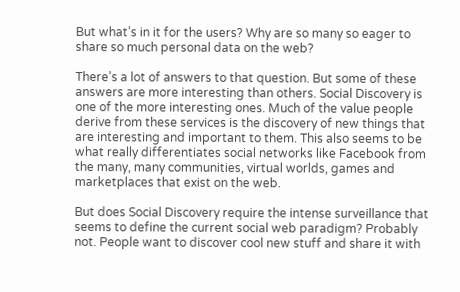But what’s in it for the users? Why are so many so eager to share so much personal data on the web?

There’s a lot of answers to that question. But some of these answers are more interesting than others. Social Discovery is one of the more interesting ones. Much of the value people derive from these services is the discovery of new things that are interesting and important to them. This also seems to be what really differentiates social networks like Facebook from the many, many communities, virtual worlds, games and marketplaces that exist on the web.

But does Social Discovery require the intense surveillance that seems to define the current social web paradigm? Probably not. People want to discover cool new stuff and share it with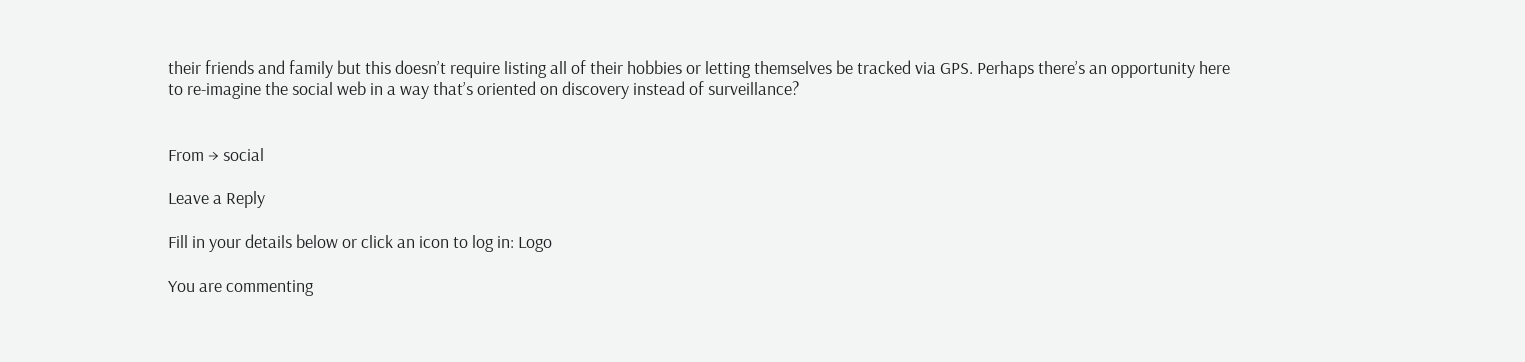their friends and family but this doesn’t require listing all of their hobbies or letting themselves be tracked via GPS. Perhaps there’s an opportunity here to re-imagine the social web in a way that’s oriented on discovery instead of surveillance?


From → social

Leave a Reply

Fill in your details below or click an icon to log in: Logo

You are commenting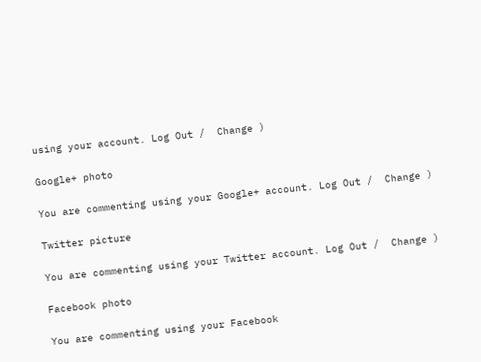using your account. Log Out /  Change )

Google+ photo

You are commenting using your Google+ account. Log Out /  Change )

Twitter picture

You are commenting using your Twitter account. Log Out /  Change )

Facebook photo

You are commenting using your Facebook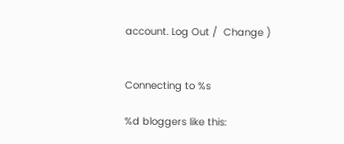account. Log Out /  Change )


Connecting to %s

%d bloggers like this: